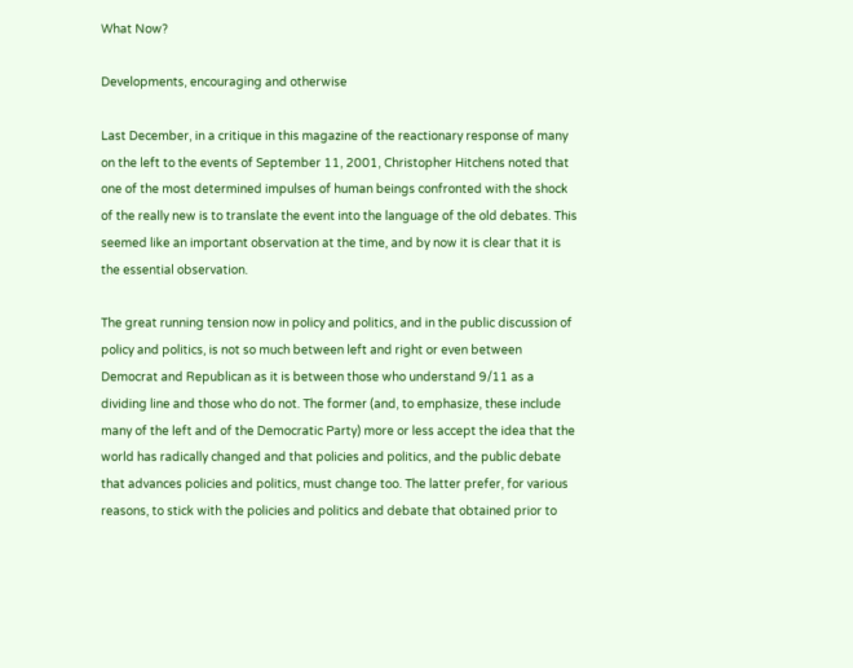What Now?

Developments, encouraging and otherwise

Last December, in a critique in this magazine of the reactionary response of many on the left to the events of September 11, 2001, Christopher Hitchens noted that one of the most determined impulses of human beings confronted with the shock of the really new is to translate the event into the language of the old debates. This seemed like an important observation at the time, and by now it is clear that it is the essential observation.

The great running tension now in policy and politics, and in the public discussion of policy and politics, is not so much between left and right or even between Democrat and Republican as it is between those who understand 9/11 as a dividing line and those who do not. The former (and, to emphasize, these include many of the left and of the Democratic Party) more or less accept the idea that the world has radically changed and that policies and politics, and the public debate that advances policies and politics, must change too. The latter prefer, for various reasons, to stick with the policies and politics and debate that obtained prior to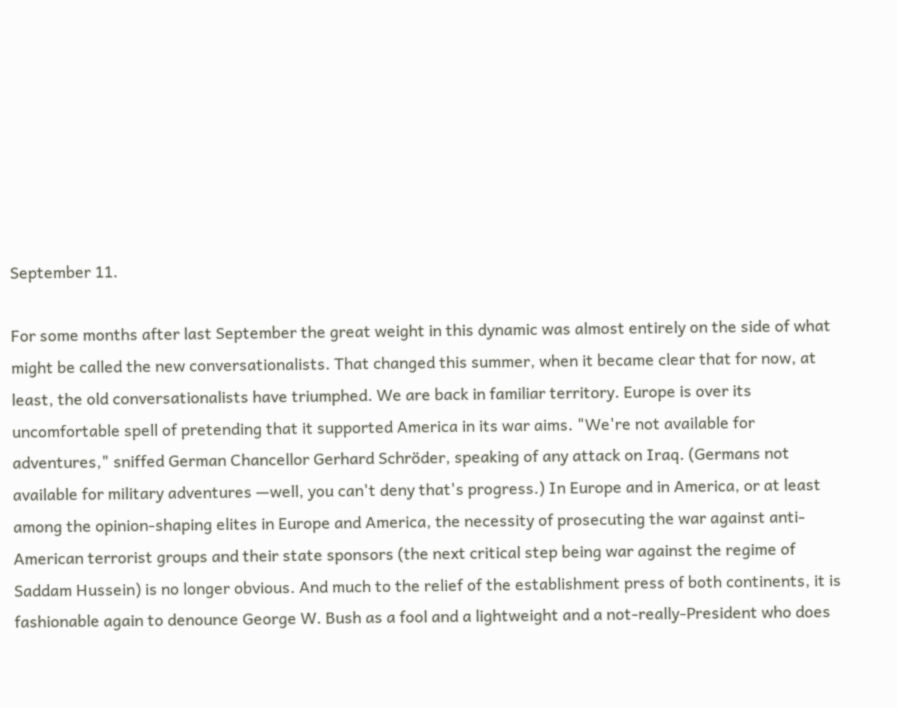September 11.

For some months after last September the great weight in this dynamic was almost entirely on the side of what might be called the new conversationalists. That changed this summer, when it became clear that for now, at least, the old conversationalists have triumphed. We are back in familiar territory. Europe is over its uncomfortable spell of pretending that it supported America in its war aims. "We're not available for adventures," sniffed German Chancellor Gerhard Schröder, speaking of any attack on Iraq. (Germans not available for military adventures —well, you can't deny that's progress.) In Europe and in America, or at least among the opinion-shaping elites in Europe and America, the necessity of prosecuting the war against anti-American terrorist groups and their state sponsors (the next critical step being war against the regime of Saddam Hussein) is no longer obvious. And much to the relief of the establishment press of both continents, it is fashionable again to denounce George W. Bush as a fool and a lightweight and a not-really-President who does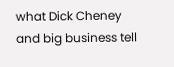what Dick Cheney and big business tell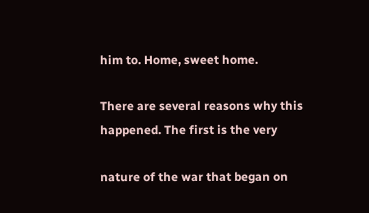him to. Home, sweet home.

There are several reasons why this happened. The first is the very

nature of the war that began on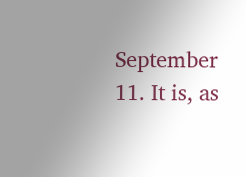September 11. It is, as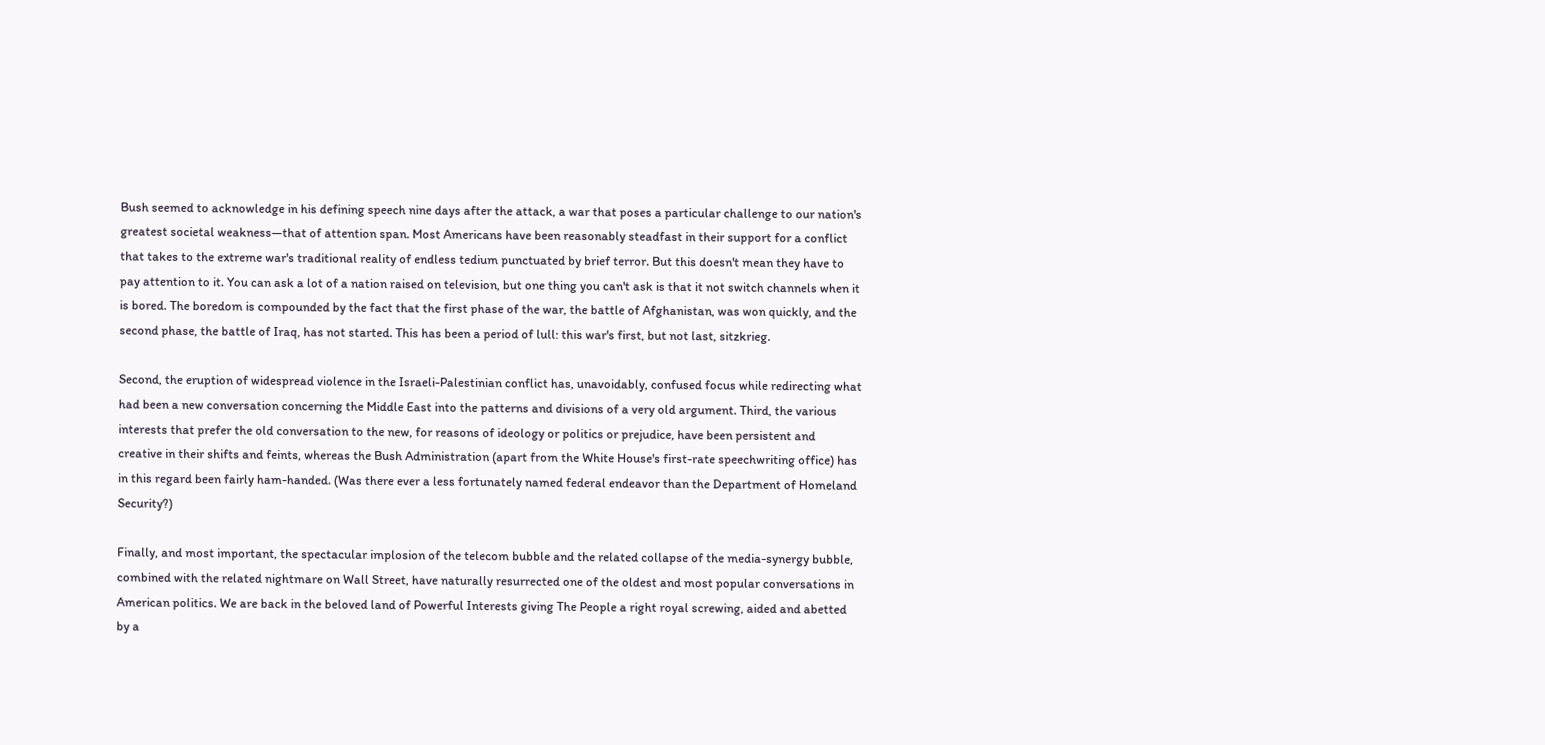Bush seemed to acknowledge in his defining speech nine days after the attack, a war that poses a particular challenge to our nation's greatest societal weakness—that of attention span. Most Americans have been reasonably steadfast in their support for a conflict that takes to the extreme war's traditional reality of endless tedium punctuated by brief terror. But this doesn't mean they have to pay attention to it. You can ask a lot of a nation raised on television, but one thing you can't ask is that it not switch channels when it is bored. The boredom is compounded by the fact that the first phase of the war, the battle of Afghanistan, was won quickly, and the second phase, the battle of Iraq, has not started. This has been a period of lull: this war's first, but not last, sitzkrieg.

Second, the eruption of widespread violence in the Israeli-Palestinian conflict has, unavoidably, confused focus while redirecting what had been a new conversation concerning the Middle East into the patterns and divisions of a very old argument. Third, the various interests that prefer the old conversation to the new, for reasons of ideology or politics or prejudice, have been persistent and creative in their shifts and feints, whereas the Bush Administration (apart from the White House's first-rate speechwriting office) has in this regard been fairly ham-handed. (Was there ever a less fortunately named federal endeavor than the Department of Homeland Security?)

Finally, and most important, the spectacular implosion of the telecom bubble and the related collapse of the media-synergy bubble, combined with the related nightmare on Wall Street, have naturally resurrected one of the oldest and most popular conversations in American politics. We are back in the beloved land of Powerful Interests giving The People a right royal screwing, aided and abetted by a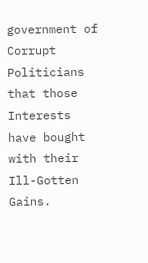government of Corrupt Politicians that those Interests have bought with their Ill-Gotten Gains.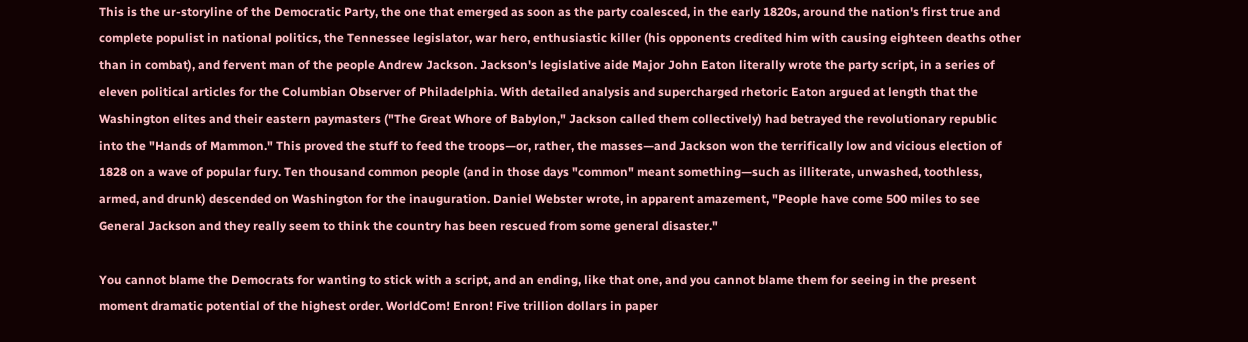This is the ur-storyline of the Democratic Party, the one that emerged as soon as the party coalesced, in the early 1820s, around the nation's first true and complete populist in national politics, the Tennessee legislator, war hero, enthusiastic killer (his opponents credited him with causing eighteen deaths other than in combat), and fervent man of the people Andrew Jackson. Jackson's legislative aide Major John Eaton literally wrote the party script, in a series of eleven political articles for the Columbian Observer of Philadelphia. With detailed analysis and supercharged rhetoric Eaton argued at length that the Washington elites and their eastern paymasters ("The Great Whore of Babylon," Jackson called them collectively) had betrayed the revolutionary republic into the "Hands of Mammon." This proved the stuff to feed the troops—or, rather, the masses—and Jackson won the terrifically low and vicious election of 1828 on a wave of popular fury. Ten thousand common people (and in those days "common" meant something—such as illiterate, unwashed, toothless, armed, and drunk) descended on Washington for the inauguration. Daniel Webster wrote, in apparent amazement, "People have come 500 miles to see General Jackson and they really seem to think the country has been rescued from some general disaster."

You cannot blame the Democrats for wanting to stick with a script, and an ending, like that one, and you cannot blame them for seeing in the present moment dramatic potential of the highest order. WorldCom! Enron! Five trillion dollars in paper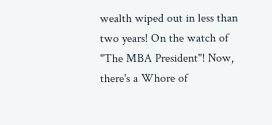wealth wiped out in less than two years! On the watch of "The MBA President"! Now, there's a Whore of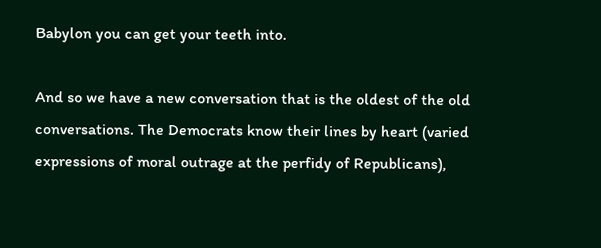Babylon you can get your teeth into.

And so we have a new conversation that is the oldest of the old conversations. The Democrats know their lines by heart (varied expressions of moral outrage at the perfidy of Republicans),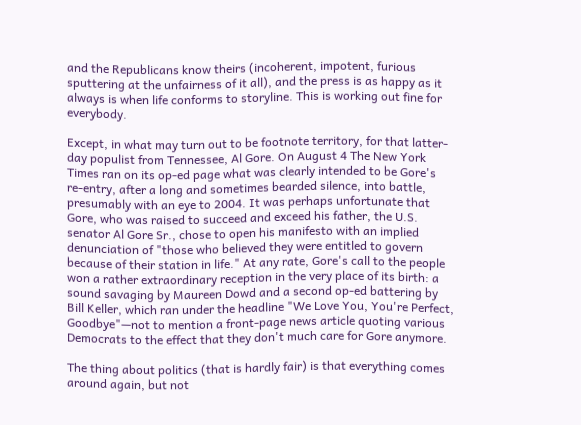and the Republicans know theirs (incoherent, impotent, furious sputtering at the unfairness of it all), and the press is as happy as it always is when life conforms to storyline. This is working out fine for everybody.

Except, in what may turn out to be footnote territory, for that latter-day populist from Tennessee, Al Gore. On August 4 The New York Times ran on its op-ed page what was clearly intended to be Gore's re-entry, after a long and sometimes bearded silence, into battle, presumably with an eye to 2004. It was perhaps unfortunate that Gore, who was raised to succeed and exceed his father, the U.S. senator Al Gore Sr., chose to open his manifesto with an implied denunciation of "those who believed they were entitled to govern because of their station in life." At any rate, Gore's call to the people won a rather extraordinary reception in the very place of its birth: a sound savaging by Maureen Dowd and a second op-ed battering by Bill Keller, which ran under the headline "We Love You, You're Perfect, Goodbye"—not to mention a front-page news article quoting various Democrats to the effect that they don't much care for Gore anymore.

The thing about politics (that is hardly fair) is that everything comes around again, but not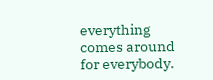everything comes around for everybody.